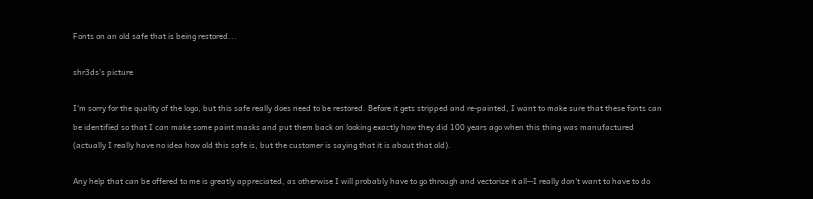Fonts on an old safe that is being restored...

shr3ds's picture

I'm sorry for the quality of the logo, but this safe really does need to be restored. Before it gets stripped and re-painted, I want to make sure that these fonts can be identified so that I can make some paint masks and put them back on looking exactly how they did 100 years ago when this thing was manufactured (actually I really have no idea how old this safe is, but the customer is saying that it is about that old).

Any help that can be offered to me is greatly appreciated, as otherwise I will probably have to go through and vectorize it all--I really don't want to have to do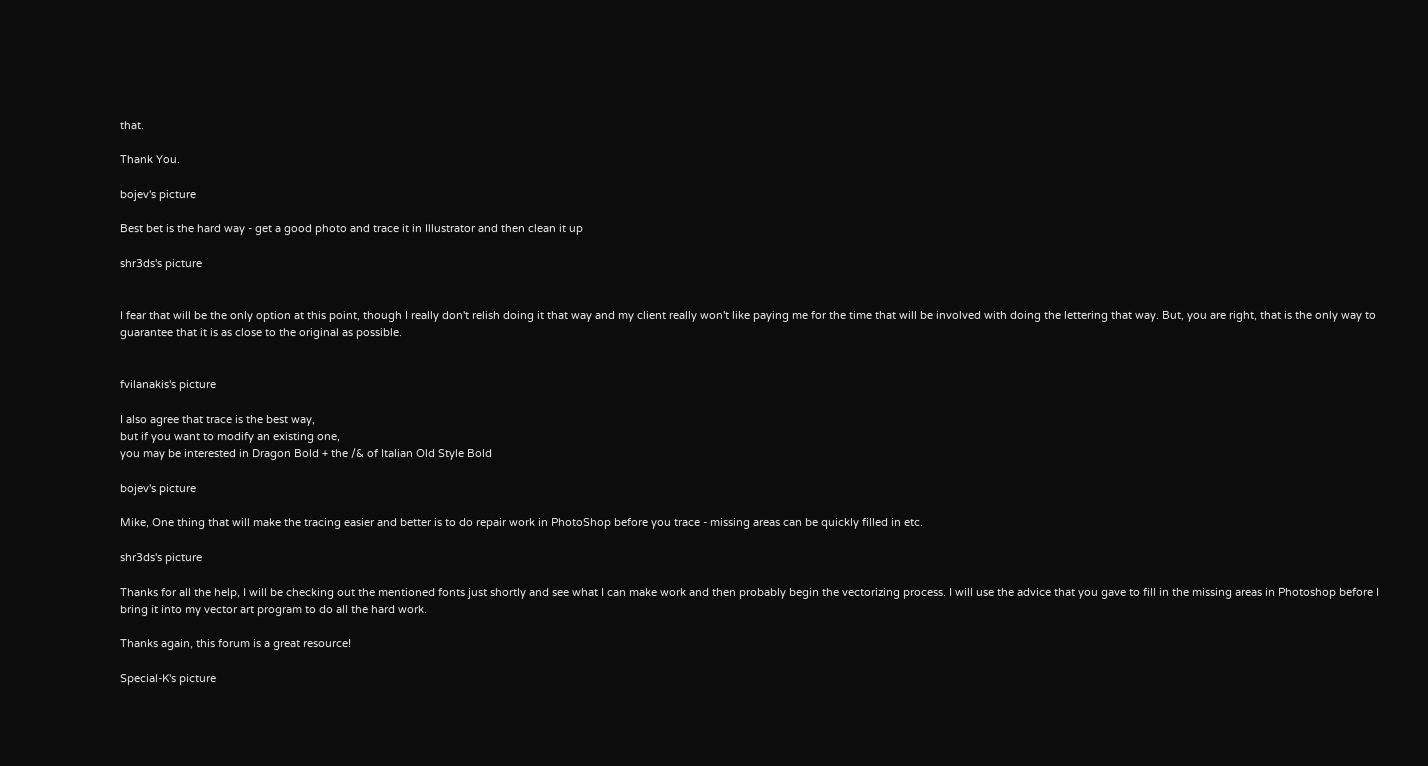that.

Thank You.

bojev's picture

Best bet is the hard way - get a good photo and trace it in Illustrator and then clean it up

shr3ds's picture


I fear that will be the only option at this point, though I really don't relish doing it that way and my client really won't like paying me for the time that will be involved with doing the lettering that way. But, you are right, that is the only way to guarantee that it is as close to the original as possible.


fvilanakis's picture

I also agree that trace is the best way,
but if you want to modify an existing one,
you may be interested in Dragon Bold + the /& of Italian Old Style Bold

bojev's picture

Mike, One thing that will make the tracing easier and better is to do repair work in PhotoShop before you trace - missing areas can be quickly filled in etc.

shr3ds's picture

Thanks for all the help, I will be checking out the mentioned fonts just shortly and see what I can make work and then probably begin the vectorizing process. I will use the advice that you gave to fill in the missing areas in Photoshop before I bring it into my vector art program to do all the hard work.

Thanks again, this forum is a great resource!

Special-K's picture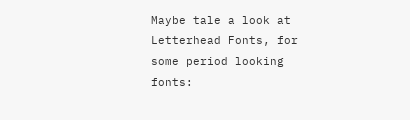Maybe tale a look at Letterhead Fonts, for some period looking fonts: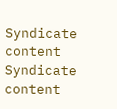Syndicate content Syndicate content